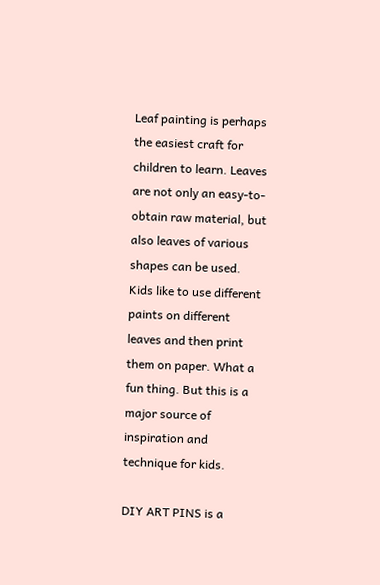Leaf painting is perhaps the easiest craft for children to learn. Leaves are not only an easy-to-obtain raw material, but also leaves of various shapes can be used. Kids like to use different paints on different leaves and then print them on paper. What a fun thing. But this is a major source of inspiration and technique for kids.

DIY ART PINS is a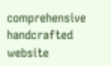comprehensive handcrafted website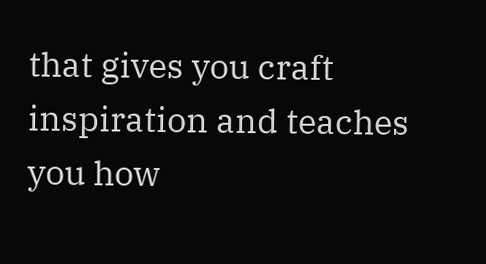that gives you craft inspiration and teaches you how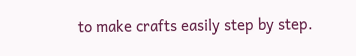to make crafts easily step by step.